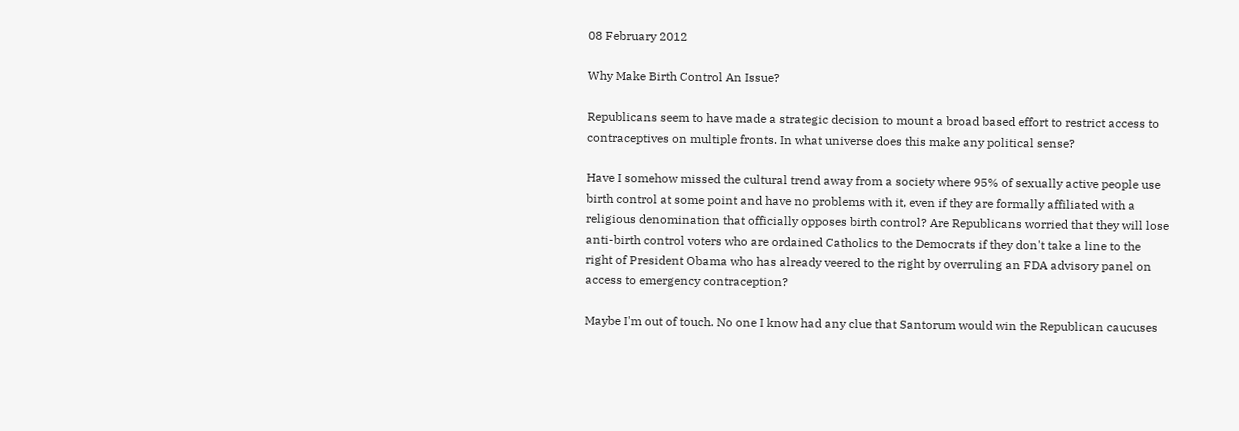08 February 2012

Why Make Birth Control An Issue?

Republicans seem to have made a strategic decision to mount a broad based effort to restrict access to contraceptives on multiple fronts. In what universe does this make any political sense?

Have I somehow missed the cultural trend away from a society where 95% of sexually active people use birth control at some point and have no problems with it, even if they are formally affiliated with a religious denomination that officially opposes birth control? Are Republicans worried that they will lose anti-birth control voters who are ordained Catholics to the Democrats if they don't take a line to the right of President Obama who has already veered to the right by overruling an FDA advisory panel on access to emergency contraception?

Maybe I'm out of touch. No one I know had any clue that Santorum would win the Republican caucuses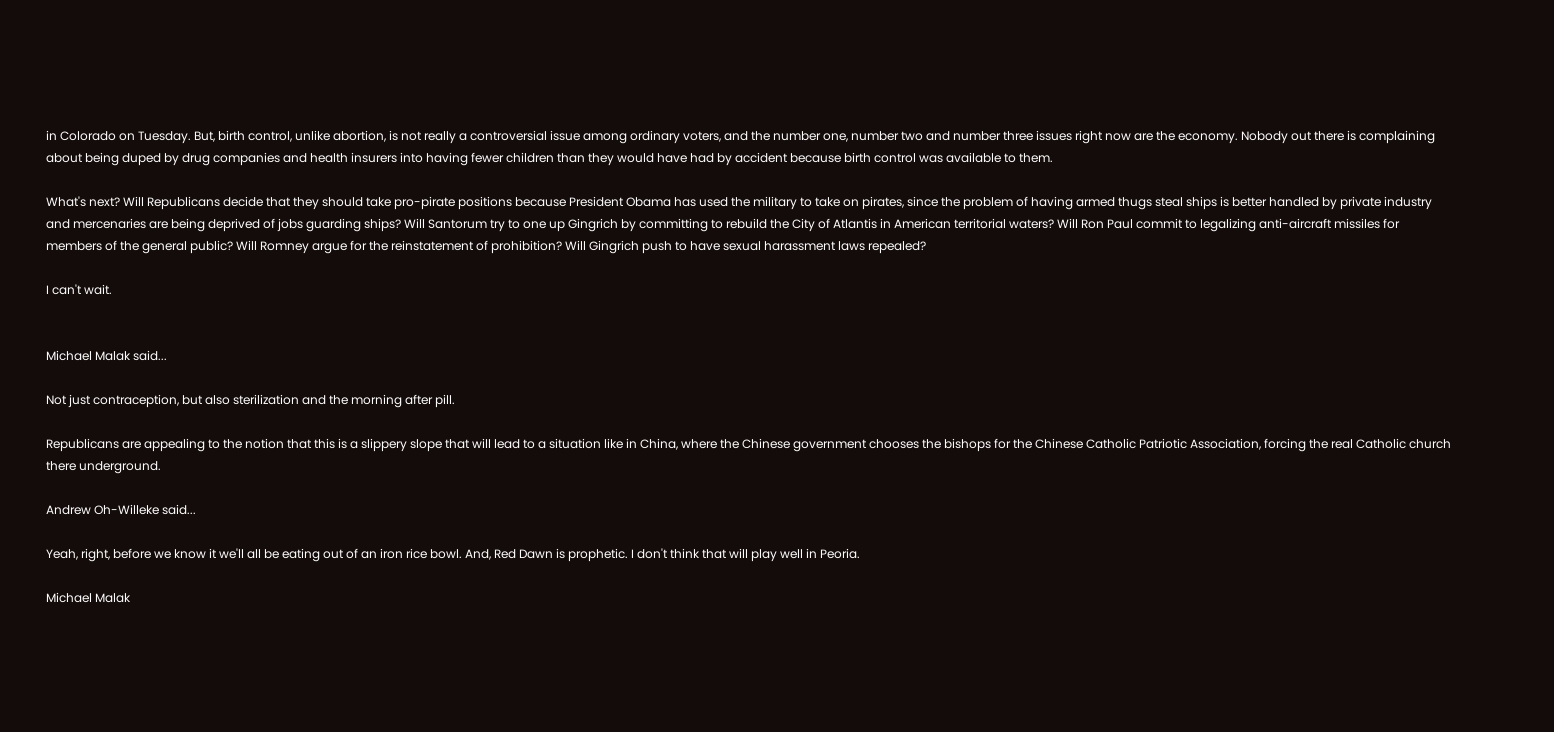in Colorado on Tuesday. But, birth control, unlike abortion, is not really a controversial issue among ordinary voters, and the number one, number two and number three issues right now are the economy. Nobody out there is complaining about being duped by drug companies and health insurers into having fewer children than they would have had by accident because birth control was available to them.

What's next? Will Republicans decide that they should take pro-pirate positions because President Obama has used the military to take on pirates, since the problem of having armed thugs steal ships is better handled by private industry and mercenaries are being deprived of jobs guarding ships? Will Santorum try to one up Gingrich by committing to rebuild the City of Atlantis in American territorial waters? Will Ron Paul commit to legalizing anti-aircraft missiles for members of the general public? Will Romney argue for the reinstatement of prohibition? Will Gingrich push to have sexual harassment laws repealed?

I can't wait.


Michael Malak said...

Not just contraception, but also sterilization and the morning after pill.

Republicans are appealing to the notion that this is a slippery slope that will lead to a situation like in China, where the Chinese government chooses the bishops for the Chinese Catholic Patriotic Association, forcing the real Catholic church there underground.

Andrew Oh-Willeke said...

Yeah, right, before we know it we'll all be eating out of an iron rice bowl. And, Red Dawn is prophetic. I don't think that will play well in Peoria.

Michael Malak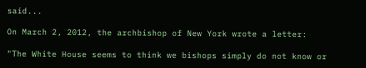said...

On March 2, 2012, the archbishop of New York wrote a letter:

"The White House seems to think we bishops simply do not know or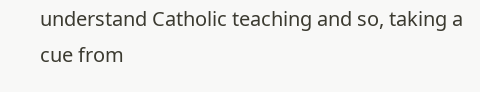understand Catholic teaching and so, taking a cue from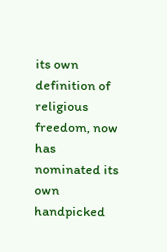its own definition of religious freedom, now has nominated its own handpicked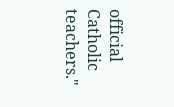official Catholic teachers."